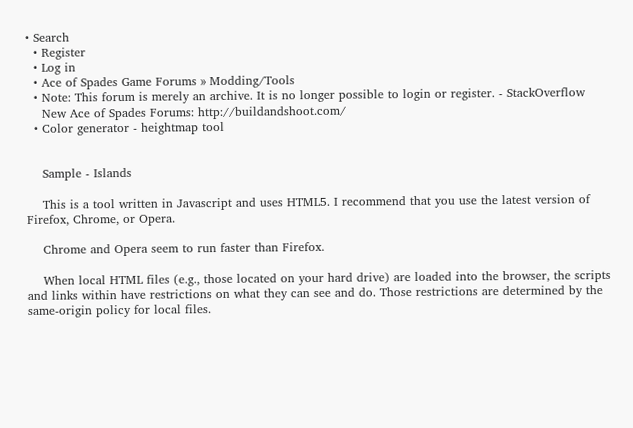• Search
  • Register
  • Log in
  • Ace of Spades Game Forums » Modding/Tools
  • Note: This forum is merely an archive. It is no longer possible to login or register. - StackOverflow
    New Ace of Spades Forums: http://buildandshoot.com/
  • Color generator - heightmap tool


    Sample - Islands

    This is a tool written in Javascript and uses HTML5. I recommend that you use the latest version of Firefox, Chrome, or Opera.

    Chrome and Opera seem to run faster than Firefox.

    When local HTML files (e.g., those located on your hard drive) are loaded into the browser, the scripts and links within have restrictions on what they can see and do. Those restrictions are determined by the same-origin policy for local files.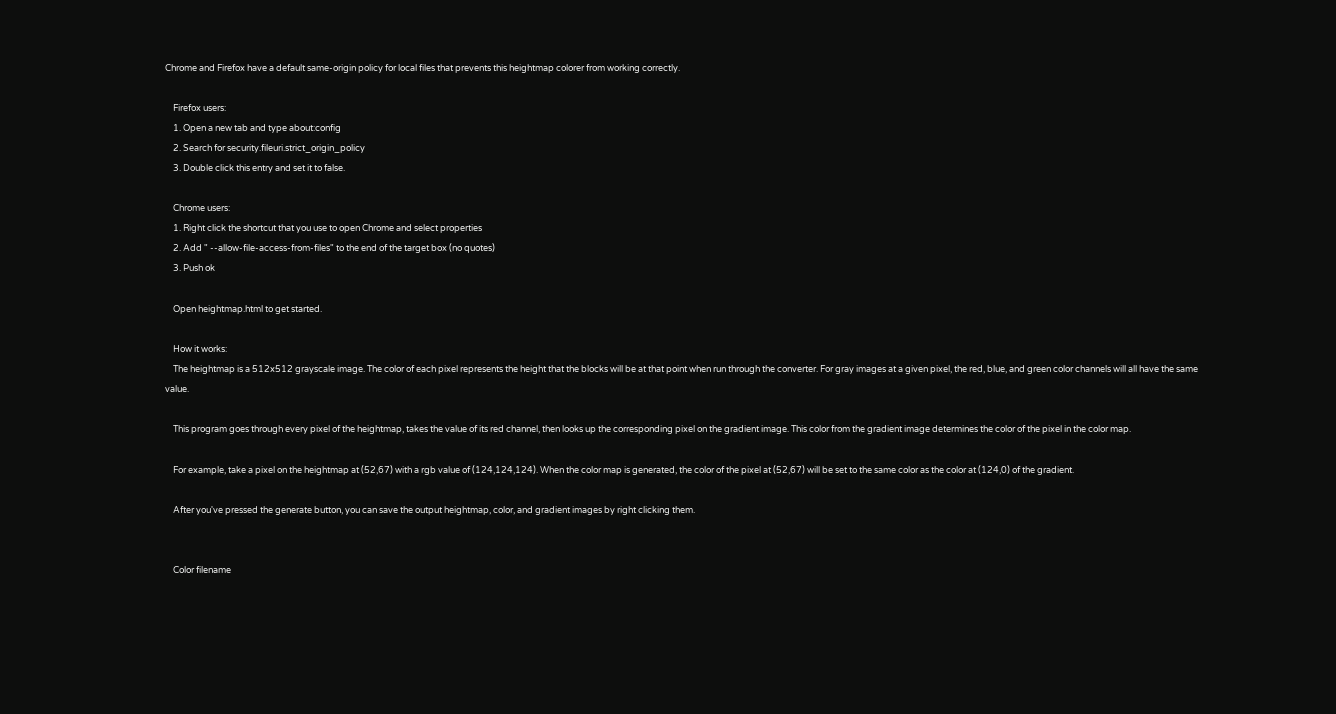Chrome and Firefox have a default same-origin policy for local files that prevents this heightmap colorer from working correctly.

    Firefox users:
    1. Open a new tab and type about:config
    2. Search for security.fileuri.strict_origin_policy
    3. Double click this entry and set it to false.

    Chrome users:
    1. Right click the shortcut that you use to open Chrome and select properties
    2. Add " --allow-file-access-from-files" to the end of the target box (no quotes)
    3. Push ok

    Open heightmap.html to get started.

    How it works:
    The heightmap is a 512x512 grayscale image. The color of each pixel represents the height that the blocks will be at that point when run through the converter. For gray images at a given pixel, the red, blue, and green color channels will all have the same value.

    This program goes through every pixel of the heightmap, takes the value of its red channel, then looks up the corresponding pixel on the gradient image. This color from the gradient image determines the color of the pixel in the color map.

    For example, take a pixel on the heightmap at (52,67) with a rgb value of (124,124,124). When the color map is generated, the color of the pixel at (52,67) will be set to the same color as the color at (124,0) of the gradient.

    After you've pressed the generate button, you can save the output heightmap, color, and gradient images by right clicking them.


    Color filename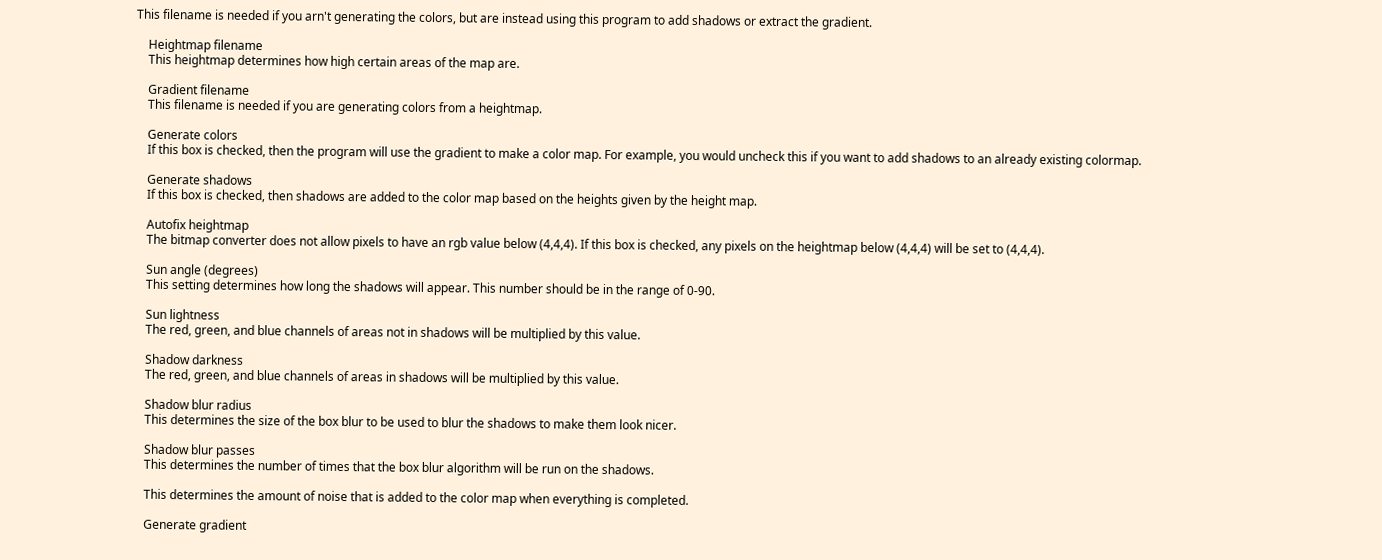This filename is needed if you arn't generating the colors, but are instead using this program to add shadows or extract the gradient.

    Heightmap filename
    This heightmap determines how high certain areas of the map are.

    Gradient filename
    This filename is needed if you are generating colors from a heightmap.

    Generate colors
    If this box is checked, then the program will use the gradient to make a color map. For example, you would uncheck this if you want to add shadows to an already existing colormap.

    Generate shadows
    If this box is checked, then shadows are added to the color map based on the heights given by the height map.

    Autofix heightmap
    The bitmap converter does not allow pixels to have an rgb value below (4,4,4). If this box is checked, any pixels on the heightmap below (4,4,4) will be set to (4,4,4).

    Sun angle (degrees)
    This setting determines how long the shadows will appear. This number should be in the range of 0-90.

    Sun lightness
    The red, green, and blue channels of areas not in shadows will be multiplied by this value.

    Shadow darkness
    The red, green, and blue channels of areas in shadows will be multiplied by this value.

    Shadow blur radius
    This determines the size of the box blur to be used to blur the shadows to make them look nicer.

    Shadow blur passes
    This determines the number of times that the box blur algorithm will be run on the shadows.

    This determines the amount of noise that is added to the color map when everything is completed.

    Generate gradient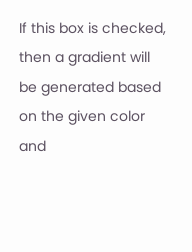If this box is checked, then a gradient will be generated based on the given color and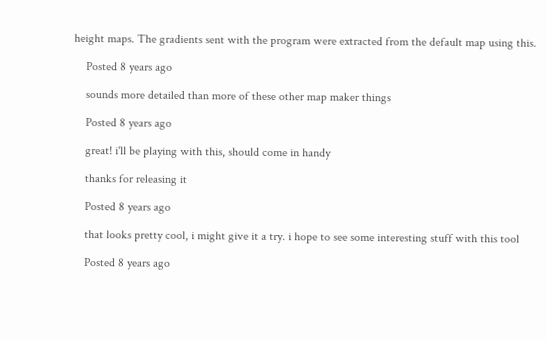height maps. The gradients sent with the program were extracted from the default map using this.

    Posted 8 years ago

    sounds more detailed than more of these other map maker things

    Posted 8 years ago

    great! i'll be playing with this, should come in handy

    thanks for releasing it

    Posted 8 years ago

    that looks pretty cool, i might give it a try. i hope to see some interesting stuff with this tool

    Posted 8 years ago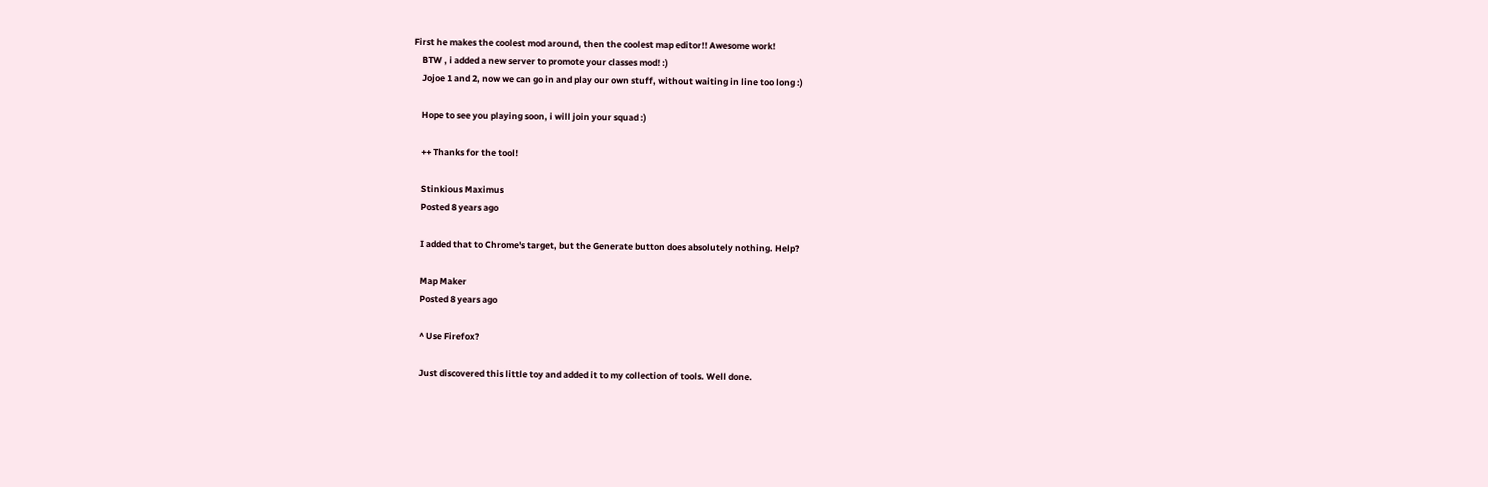First he makes the coolest mod around, then the coolest map editor!! Awesome work!
    BTW , i added a new server to promote your classes mod! :)
    Jojoe 1 and 2, now we can go in and play our own stuff, without waiting in line too long :)

    Hope to see you playing soon, i will join your squad :)

    ++ Thanks for the tool!

    Stinkious Maximus
    Posted 8 years ago

    I added that to Chrome's target, but the Generate button does absolutely nothing. Help?

    Map Maker
    Posted 8 years ago

    ^ Use Firefox?

    Just discovered this little toy and added it to my collection of tools. Well done.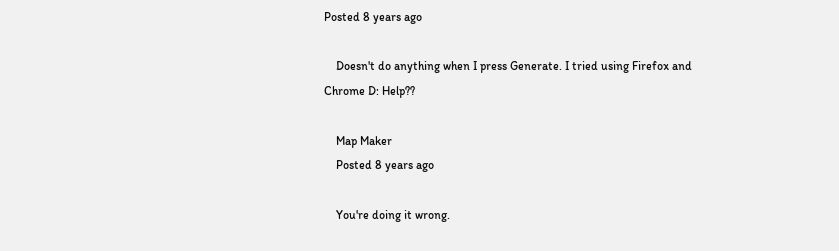Posted 8 years ago

    Doesn't do anything when I press Generate. I tried using Firefox and Chrome D: Help??

    Map Maker
    Posted 8 years ago

    You're doing it wrong.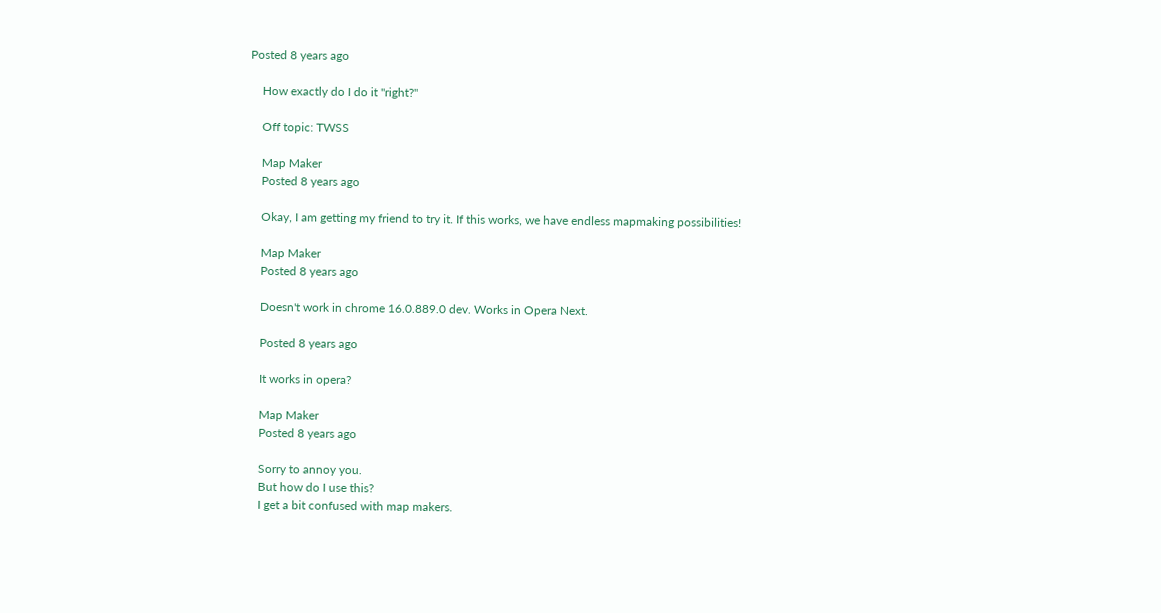Posted 8 years ago

    How exactly do I do it "right?"

    Off topic: TWSS

    Map Maker
    Posted 8 years ago

    Okay, I am getting my friend to try it. If this works, we have endless mapmaking possibilities!

    Map Maker
    Posted 8 years ago

    Doesn't work in chrome 16.0.889.0 dev. Works in Opera Next.

    Posted 8 years ago

    It works in opera?

    Map Maker
    Posted 8 years ago

    Sorry to annoy you.
    But how do I use this?
    I get a bit confused with map makers.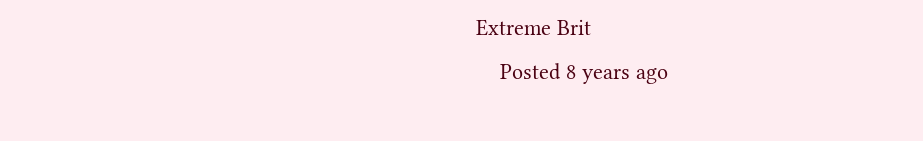Extreme Brit
    Posted 8 years ago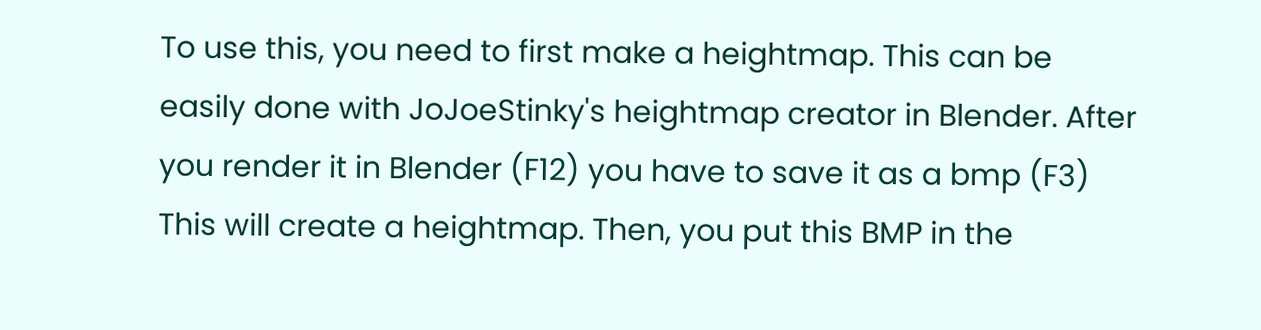To use this, you need to first make a heightmap. This can be easily done with JoJoeStinky's heightmap creator in Blender. After you render it in Blender (F12) you have to save it as a bmp (F3) This will create a heightmap. Then, you put this BMP in the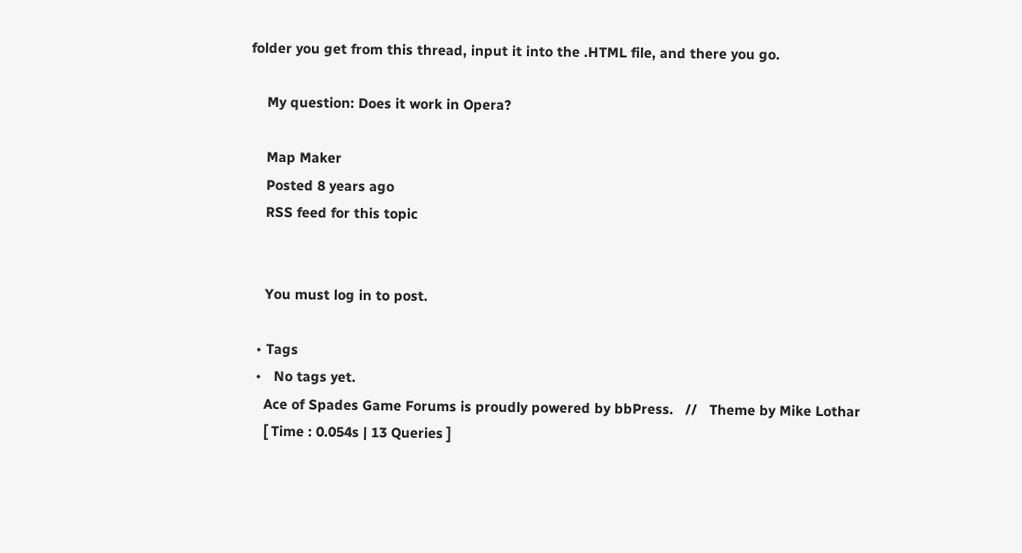folder you get from this thread, input it into the .HTML file, and there you go.

    My question: Does it work in Opera?

    Map Maker
    Posted 8 years ago
    RSS feed for this topic


    You must log in to post.

  • Tags
  •   No tags yet.
    Ace of Spades Game Forums is proudly powered by bbPress.   //   Theme by Mike Lothar
    [ Time : 0.054s | 13 Queries ]